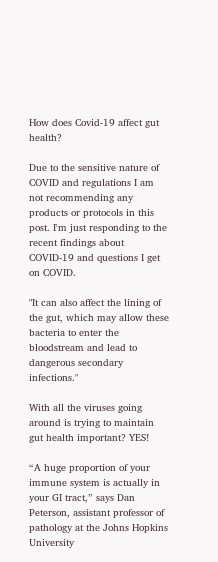How does Covid-19 affect gut health?

Due to the sensitive nature of COVID and regulations I am not recommending any products or protocols in this post. I'm just responding to the recent findings about COVID-19 and questions I get on COVID.

"It can also affect the lining of the gut, which may allow these bacteria to enter the bloodstream and lead to dangerous secondary infections."

With all the viruses going around is trying to maintain gut health important? YES!

“A huge proportion of your immune system is actually in your GI tract,” says Dan Peterson, assistant professor of pathology at the Johns Hopkins University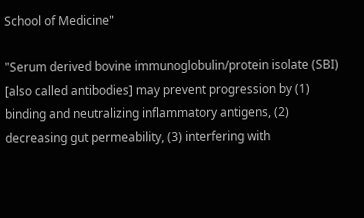School of Medicine"

"Serum derived bovine immunoglobulin/protein isolate (SBI) [also called antibodies] may prevent progression by (1) binding and neutralizing inflammatory antigens, (2) decreasing gut permeability, (3) interfering with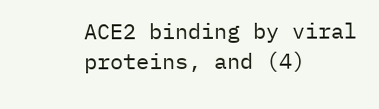ACE2 binding by viral proteins, and (4)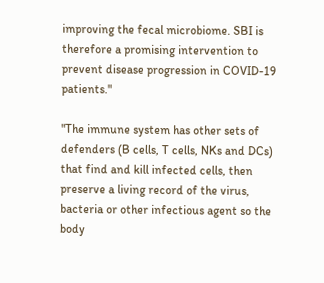improving the fecal microbiome. SBI is therefore a promising intervention to prevent disease progression in COVID-19 patients."

"The immune system has other sets of defenders (B cells, T cells, NKs and DCs) that find and kill infected cells, then preserve a living record of the virus, bacteria or other infectious agent so the body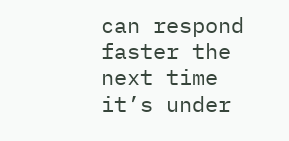can respond faster the next time it’s under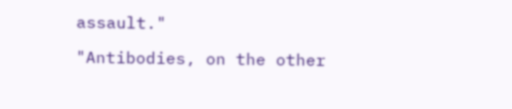assault."

"Antibodies, on the other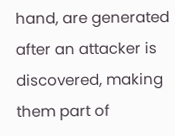hand, are generated after an attacker is discovered, making them part of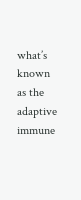what’s known as the adaptive immune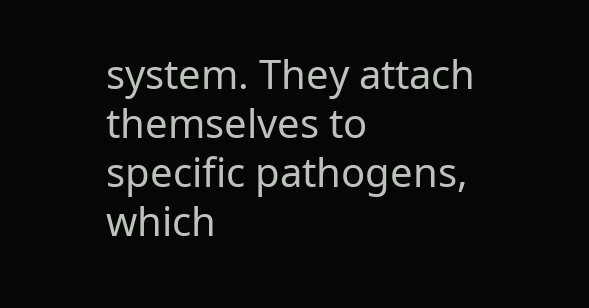system. They attach themselves to specific pathogens, which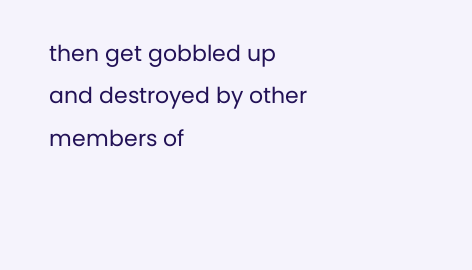then get gobbled up and destroyed by other members of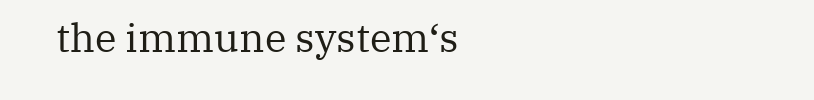the immune system‘s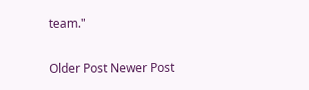team."

Older Post Newer Post